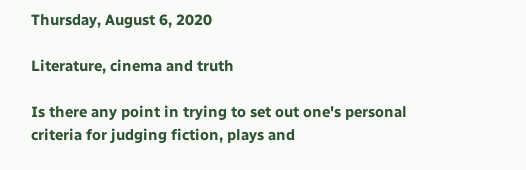Thursday, August 6, 2020

Literature, cinema and truth

Is there any point in trying to set out one's personal criteria for judging fiction, plays and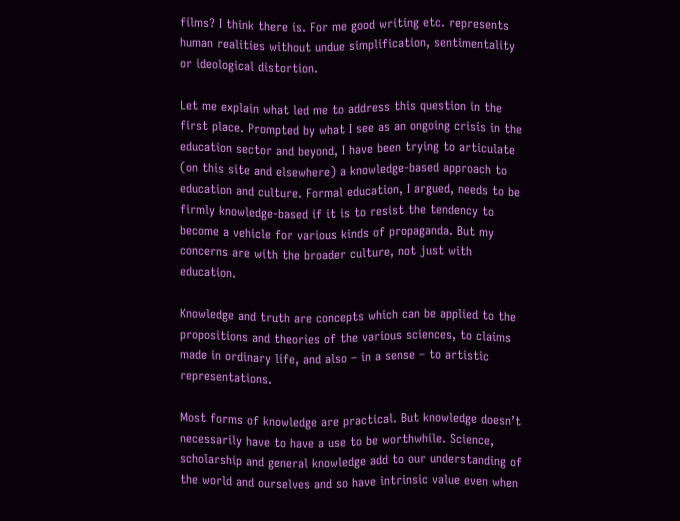films? I think there is. For me good writing etc. represents human realities without undue simplification, sentimentality or ideological distortion.

Let me explain what led me to address this question in the first place. Prompted by what I see as an ongoing crisis in the education sector and beyond, I have been trying to articulate (on this site and elsewhere) a knowledge-based approach to education and culture. Formal education, I argued, needs to be firmly knowledge-based if it is to resist the tendency to become a vehicle for various kinds of propaganda. But my concerns are with the broader culture, not just with education.

Knowledge and truth are concepts which can be applied to the propositions and theories of the various sciences, to claims made in ordinary life, and also – in a sense – to artistic representations.

Most forms of knowledge are practical. But knowledge doesn’t necessarily have to have a use to be worthwhile. Science, scholarship and general knowledge add to our understanding of the world and ourselves and so have intrinsic value even when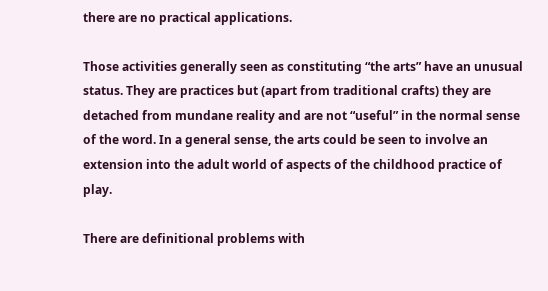there are no practical applications.

Those activities generally seen as constituting “the arts” have an unusual status. They are practices but (apart from traditional crafts) they are detached from mundane reality and are not “useful” in the normal sense of the word. In a general sense, the arts could be seen to involve an extension into the adult world of aspects of the childhood practice of play.

There are definitional problems with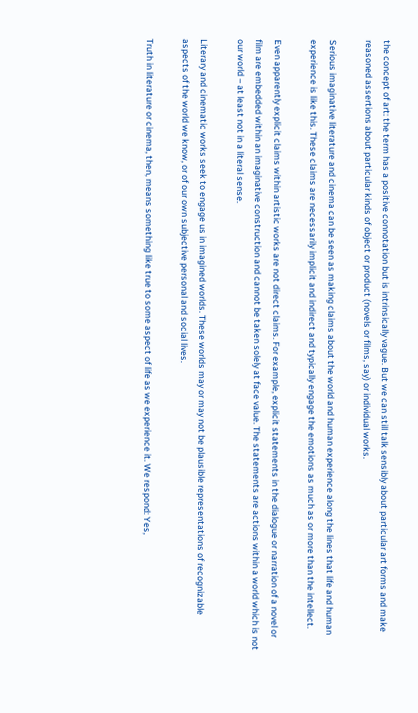the concept of art: the term has a positive connotation but is intrinsically vague. But we can still talk sensibly about particular art forms and make reasoned assertions about particular kinds of object or product (novels or films, say) or individual works.

Serious imaginative literature and cinema can be seen as making claims about the world and human experience along the lines that life and human experience is like this. These claims are necessarily implicit and indirect and typically engage the emotions as much as or more than the intellect.

Even apparently explicit claims within artistic works are not direct claims. For example, explicit statements in the dialogue or narration of a novel or film are embedded within an imaginative construction and cannot be taken solely at face value. The statements are actions within a world which is not our world – at least not in a literal sense.

Literary and cinematic works seek to engage us in imagined worlds. These worlds may or may not be plausible representations of recognizable aspects of the world we know, or of our own subjective personal and social lives.

Truth in literature or cinema, then, means something like true to some aspect of life as we experience it. We respond: Yes,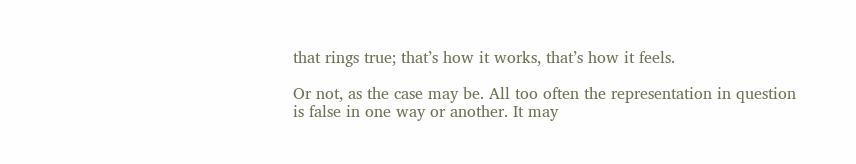that rings true; that’s how it works, that’s how it feels.

Or not, as the case may be. All too often the representation in question is false in one way or another. It may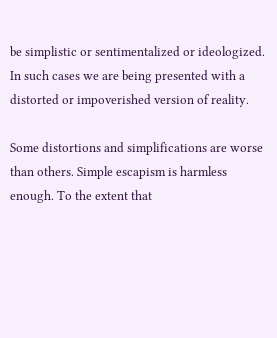be simplistic or sentimentalized or ideologized. In such cases we are being presented with a distorted or impoverished version of reality.

Some distortions and simplifications are worse than others. Simple escapism is harmless enough. To the extent that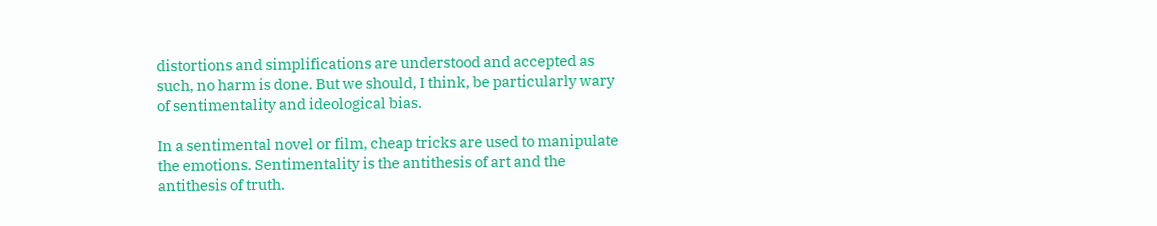distortions and simplifications are understood and accepted as such, no harm is done. But we should, I think, be particularly wary of sentimentality and ideological bias.

In a sentimental novel or film, cheap tricks are used to manipulate the emotions. Sentimentality is the antithesis of art and the antithesis of truth.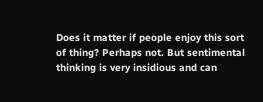Does it matter if people enjoy this sort of thing? Perhaps not. But sentimental thinking is very insidious and can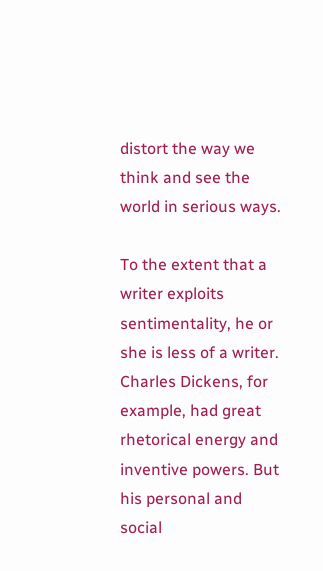distort the way we think and see the world in serious ways.

To the extent that a writer exploits sentimentality, he or she is less of a writer. Charles Dickens, for example, had great rhetorical energy and inventive powers. But his personal and social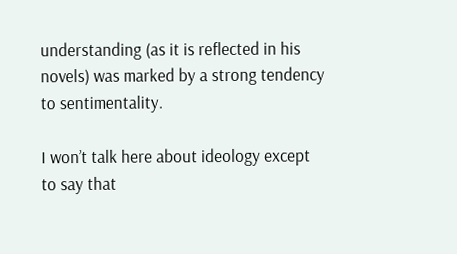understanding (as it is reflected in his novels) was marked by a strong tendency to sentimentality.

I won’t talk here about ideology except to say that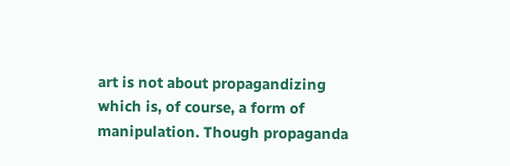art is not about propagandizing which is, of course, a form of manipulation. Though propaganda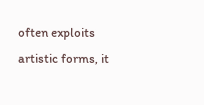often exploits artistic forms, it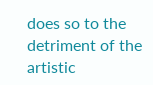does so to the detriment of the artistic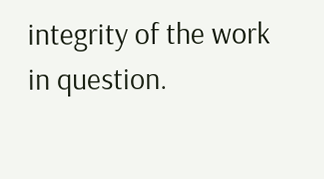integrity of the work in question.